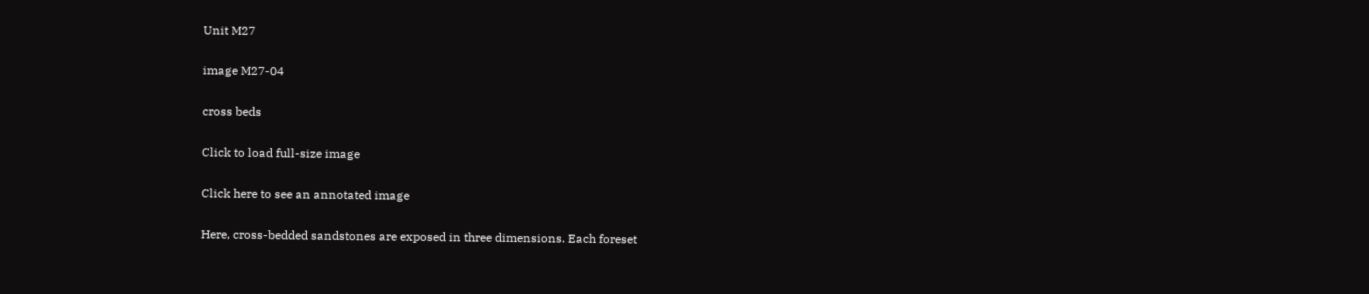Unit M27

image M27-04

cross beds

Click to load full-size image

Click here to see an annotated image

Here, cross-bedded sandstones are exposed in three dimensions. Each foreset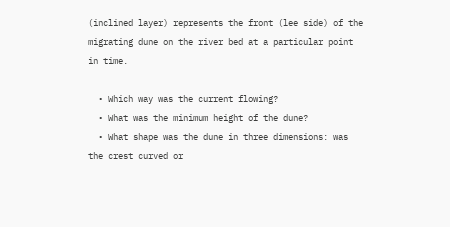(inclined layer) represents the front (lee side) of the migrating dune on the river bed at a particular point in time.

  • Which way was the current flowing?
  • What was the minimum height of the dune?
  • What shape was the dune in three dimensions: was the crest curved or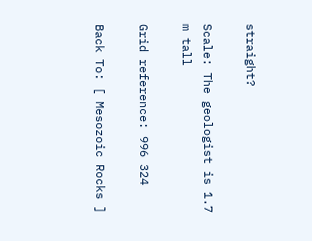straight?

Scale: The geologist is 1.7 m tall

Grid reference: 996 324

Back To: [ Mesozoic Rocks ]